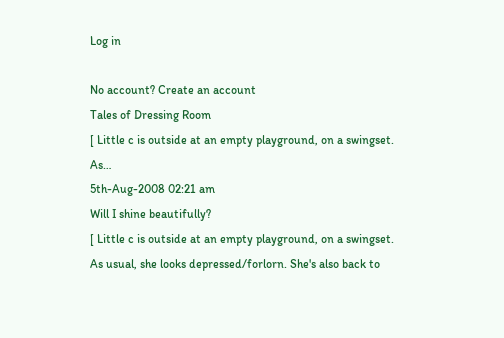Log in

No account? Create an account
Tales of Dressing Room
[ Little c is outside at an empty playground, on a swingset. As…
5th-Aug-2008 02:21 am
Will I shine beautifully?
[ Little c is outside at an empty playground, on a swingset. As usual, she looks depressed/forlorn. She's also back to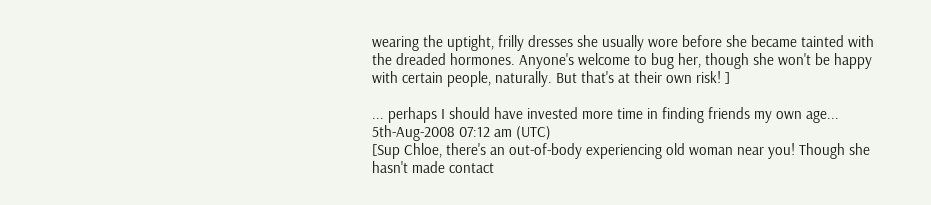wearing the uptight, frilly dresses she usually wore before she became tainted with the dreaded hormones. Anyone's welcome to bug her, though she won't be happy with certain people, naturally. But that's at their own risk! ]

... perhaps I should have invested more time in finding friends my own age...
5th-Aug-2008 07:12 am (UTC)
[Sup Chloe, there's an out-of-body experiencing old woman near you! Though she hasn't made contact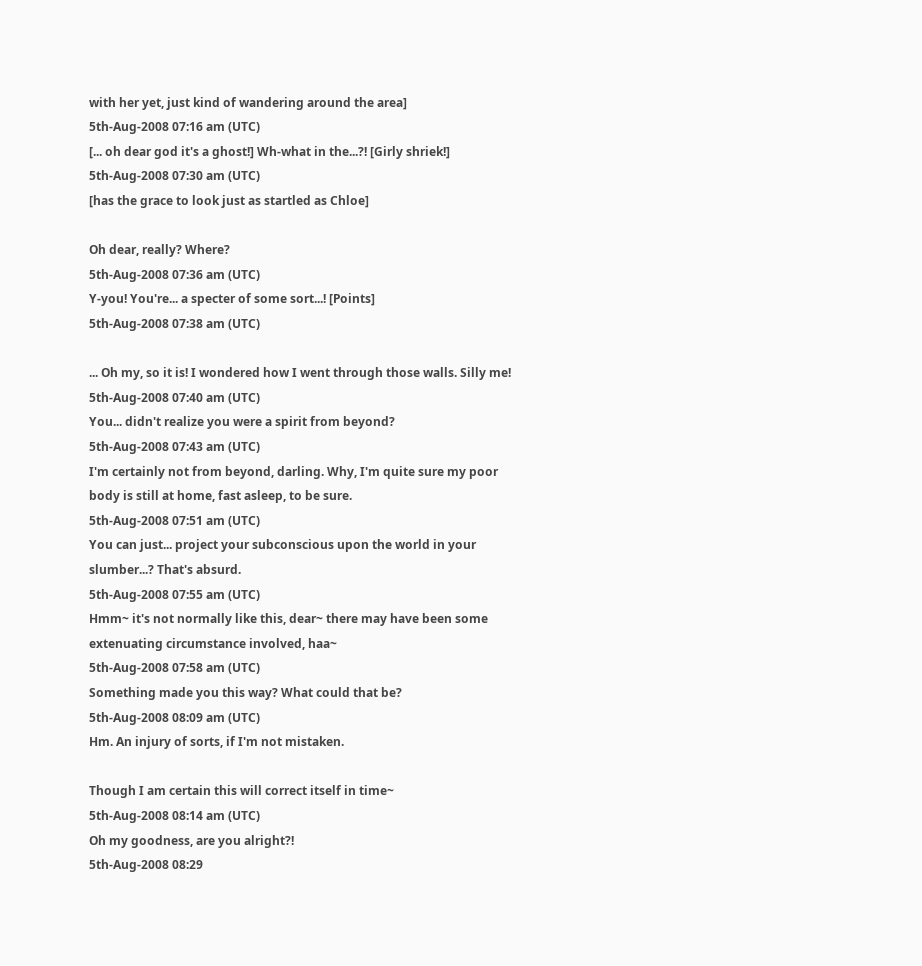with her yet, just kind of wandering around the area]
5th-Aug-2008 07:16 am (UTC)
[... oh dear god it's a ghost!] Wh-what in the...?! [Girly shriek!]
5th-Aug-2008 07:30 am (UTC)
[has the grace to look just as startled as Chloe]

Oh dear, really? Where?
5th-Aug-2008 07:36 am (UTC)
Y-you! You're... a specter of some sort...! [Points]
5th-Aug-2008 07:38 am (UTC)

... Oh my, so it is! I wondered how I went through those walls. Silly me!
5th-Aug-2008 07:40 am (UTC)
You... didn't realize you were a spirit from beyond?
5th-Aug-2008 07:43 am (UTC)
I'm certainly not from beyond, darling. Why, I'm quite sure my poor body is still at home, fast asleep, to be sure.
5th-Aug-2008 07:51 am (UTC)
You can just... project your subconscious upon the world in your slumber...? That's absurd.
5th-Aug-2008 07:55 am (UTC)
Hmm~ it's not normally like this, dear~ there may have been some extenuating circumstance involved, haa~
5th-Aug-2008 07:58 am (UTC)
Something made you this way? What could that be?
5th-Aug-2008 08:09 am (UTC)
Hm. An injury of sorts, if I'm not mistaken.

Though I am certain this will correct itself in time~
5th-Aug-2008 08:14 am (UTC)
Oh my goodness, are you alright?!
5th-Aug-2008 08:29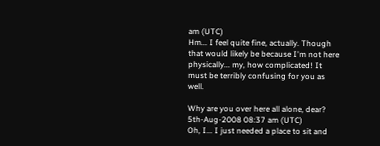am (UTC)
Hm... I feel quite fine, actually. Though that would likely be because I'm not here physically... my, how complicated! It must be terribly confusing for you as well.

Why are you over here all alone, dear?
5th-Aug-2008 08:37 am (UTC)
Oh, I... I just needed a place to sit and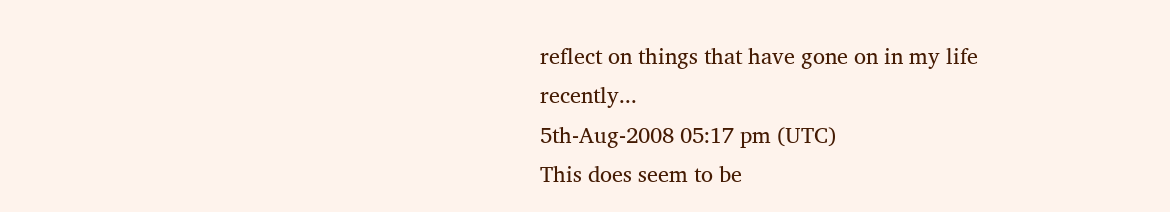reflect on things that have gone on in my life recently...
5th-Aug-2008 05:17 pm (UTC)
This does seem to be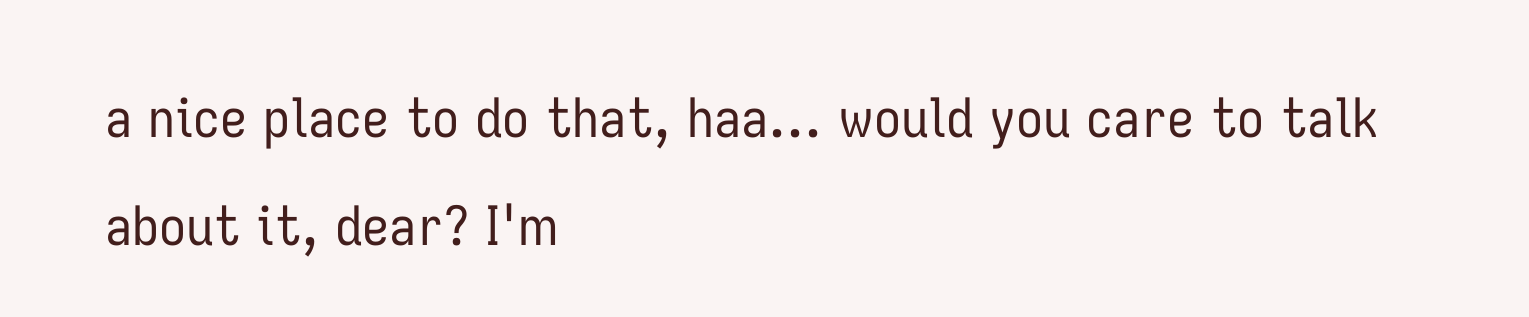a nice place to do that, haa... would you care to talk about it, dear? I'm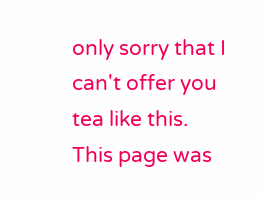only sorry that I can't offer you tea like this.
This page was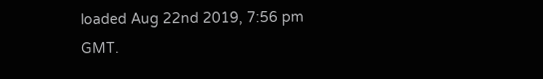loaded Aug 22nd 2019, 7:56 pm GMT.